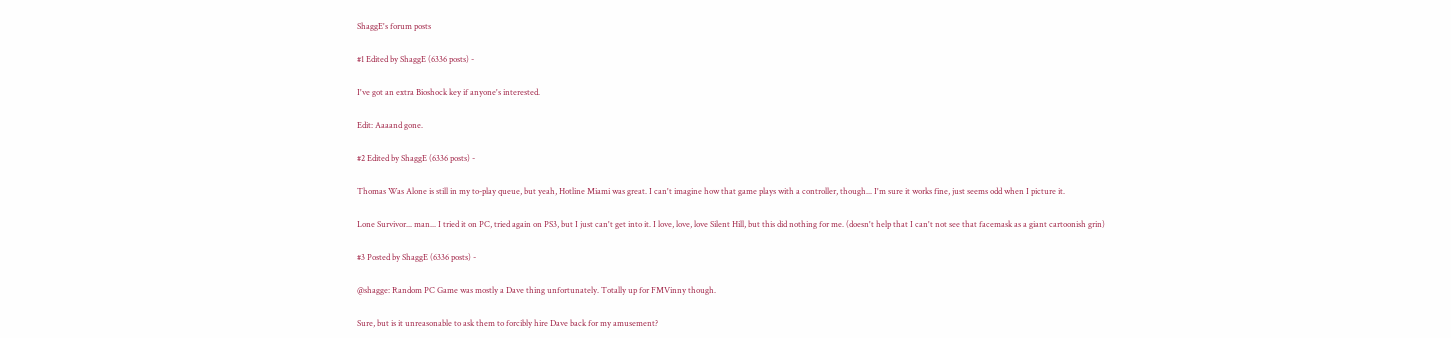ShaggE's forum posts

#1 Edited by ShaggE (6336 posts) -

I've got an extra Bioshock key if anyone's interested.

Edit: Aaaand gone.

#2 Edited by ShaggE (6336 posts) -

Thomas Was Alone is still in my to-play queue, but yeah, Hotline Miami was great. I can't imagine how that game plays with a controller, though... I'm sure it works fine, just seems odd when I picture it.

Lone Survivor... man... I tried it on PC, tried again on PS3, but I just can't get into it. I love, love, love Silent Hill, but this did nothing for me. (doesn't help that I can't not see that facemask as a giant cartoonish grin)

#3 Posted by ShaggE (6336 posts) -

@shagge: Random PC Game was mostly a Dave thing unfortunately. Totally up for FMVinny though.

Sure, but is it unreasonable to ask them to forcibly hire Dave back for my amusement?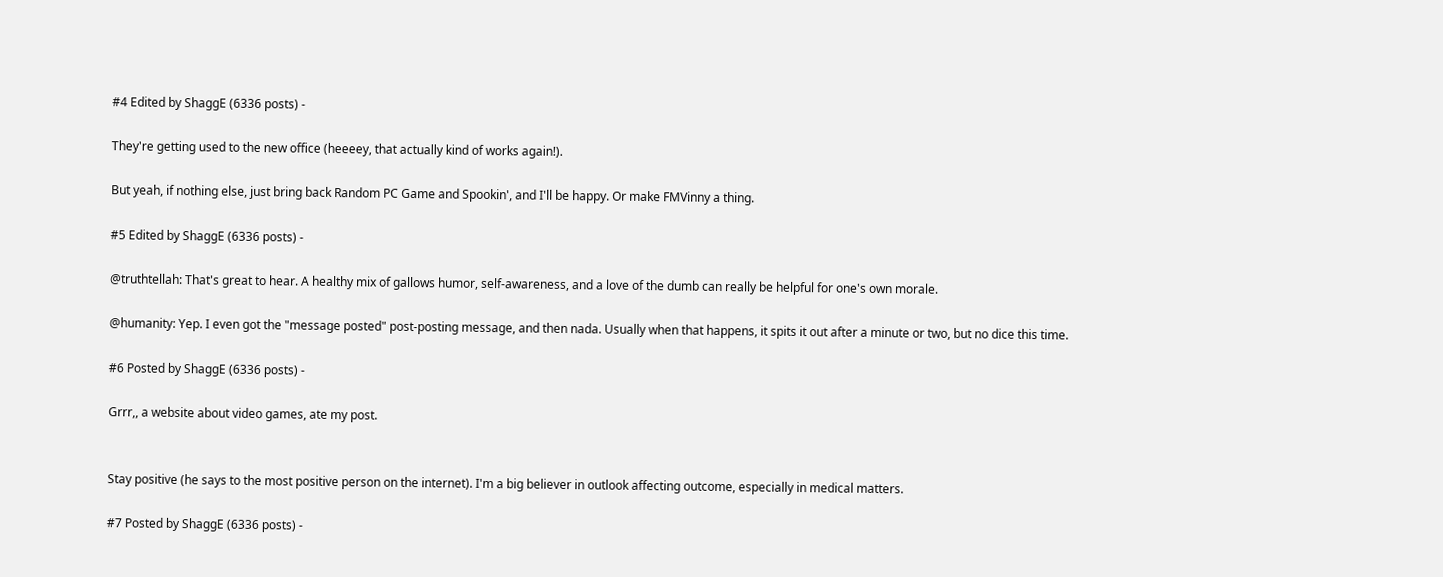#4 Edited by ShaggE (6336 posts) -

They're getting used to the new office (heeeey, that actually kind of works again!).

But yeah, if nothing else, just bring back Random PC Game and Spookin', and I'll be happy. Or make FMVinny a thing.

#5 Edited by ShaggE (6336 posts) -

@truthtellah: That's great to hear. A healthy mix of gallows humor, self-awareness, and a love of the dumb can really be helpful for one's own morale.

@humanity: Yep. I even got the "message posted" post-posting message, and then nada. Usually when that happens, it spits it out after a minute or two, but no dice this time.

#6 Posted by ShaggE (6336 posts) -

Grrr,, a website about video games, ate my post.


Stay positive (he says to the most positive person on the internet). I'm a big believer in outlook affecting outcome, especially in medical matters.

#7 Posted by ShaggE (6336 posts) -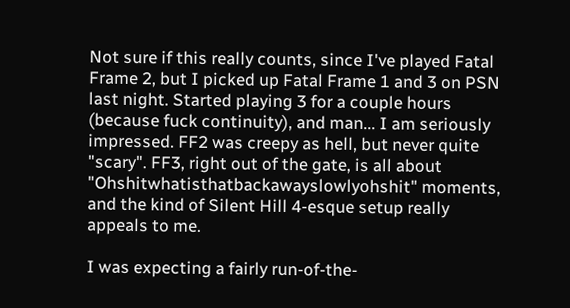Not sure if this really counts, since I've played Fatal Frame 2, but I picked up Fatal Frame 1 and 3 on PSN last night. Started playing 3 for a couple hours (because fuck continuity), and man... I am seriously impressed. FF2 was creepy as hell, but never quite "scary". FF3, right out of the gate, is all about "Ohshitwhatisthatbackawayslowlyohshit" moments, and the kind of Silent Hill 4-esque setup really appeals to me.

I was expecting a fairly run-of-the-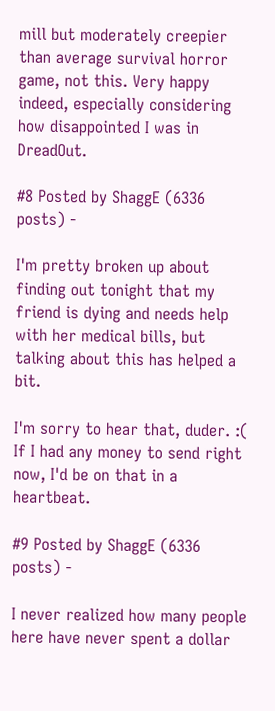mill but moderately creepier than average survival horror game, not this. Very happy indeed, especially considering how disappointed I was in DreadOut.

#8 Posted by ShaggE (6336 posts) -

I'm pretty broken up about finding out tonight that my friend is dying and needs help with her medical bills, but talking about this has helped a bit.

I'm sorry to hear that, duder. :( If I had any money to send right now, I'd be on that in a heartbeat.

#9 Posted by ShaggE (6336 posts) -

I never realized how many people here have never spent a dollar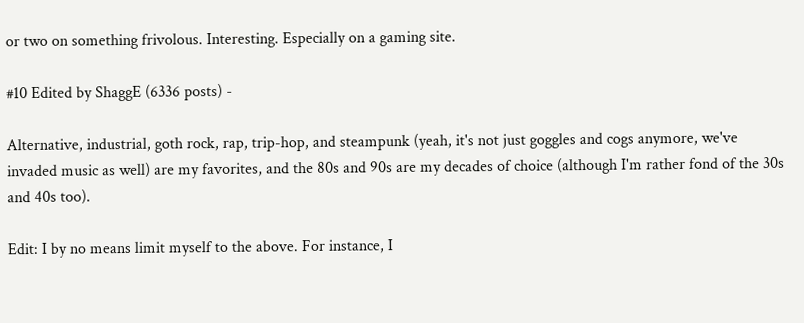or two on something frivolous. Interesting. Especially on a gaming site.

#10 Edited by ShaggE (6336 posts) -

Alternative, industrial, goth rock, rap, trip-hop, and steampunk (yeah, it's not just goggles and cogs anymore, we've invaded music as well) are my favorites, and the 80s and 90s are my decades of choice (although I'm rather fond of the 30s and 40s too).

Edit: I by no means limit myself to the above. For instance, I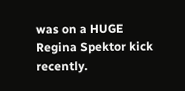was on a HUGE Regina Spektor kick recently.